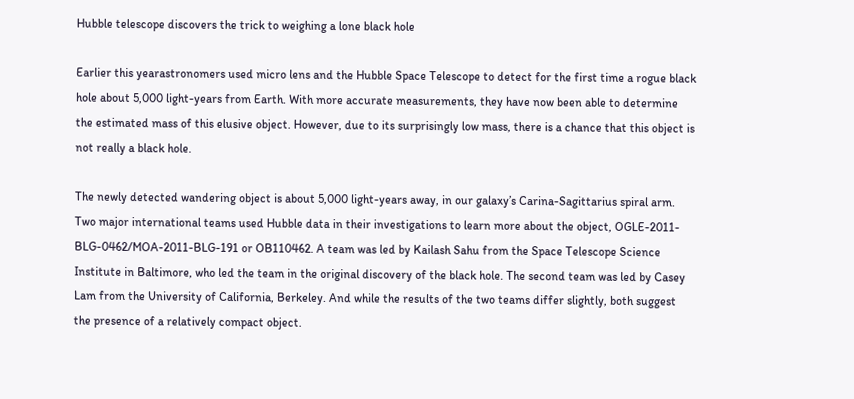Hubble telescope discovers the trick to weighing a lone black hole

Earlier this yearastronomers used micro lens and the Hubble Space Telescope to detect for the first time a rogue black hole about 5,000 light-years from Earth. With more accurate measurements, they have now been able to determine the estimated mass of this elusive object. However, due to its surprisingly low mass, there is a chance that this object is not really a black hole.

The newly detected wandering object is about 5,000 light-years away, in our galaxy’s Carina-Sagittarius spiral arm. Two major international teams used Hubble data in their investigations to learn more about the object, OGLE-2011-BLG-0462/MOA-2011-BLG-191 or OB110462. A team was led by Kailash Sahu from the Space Telescope Science Institute in Baltimore, who led the team in the original discovery of the black hole. The second team was led by Casey Lam from the University of California, Berkeley. And while the results of the two teams differ slightly, both suggest the presence of a relatively compact object.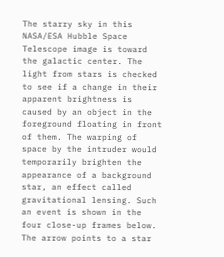The starry sky in this NASA/ESA Hubble Space Telescope image is toward the galactic center. The light from stars is checked to see if a change in their apparent brightness is caused by an object in the foreground floating in front of them. The warping of space by the intruder would temporarily brighten the appearance of a background star, an effect called gravitational lensing. Such an event is shown in the four close-up frames below. The arrow points to a star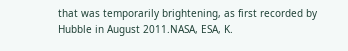that was temporarily brightening, as first recorded by Hubble in August 2011.NASA, ESA, K.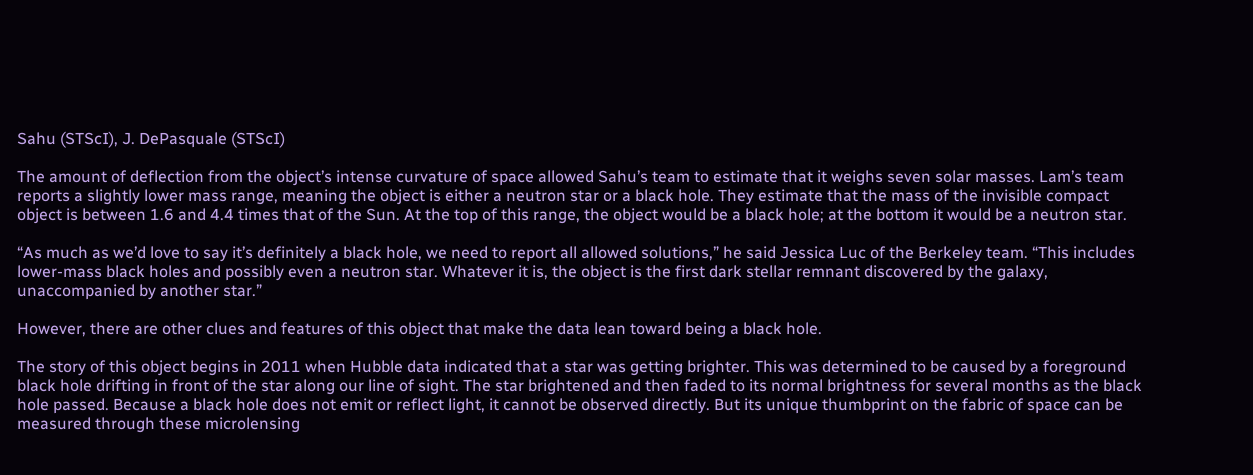Sahu (STScI), J. DePasquale (STScI)

The amount of deflection from the object’s intense curvature of space allowed Sahu’s team to estimate that it weighs seven solar masses. Lam’s team reports a slightly lower mass range, meaning the object is either a neutron star or a black hole. They estimate that the mass of the invisible compact object is between 1.6 and 4.4 times that of the Sun. At the top of this range, the object would be a black hole; at the bottom it would be a neutron star.

“As much as we’d love to say it’s definitely a black hole, we need to report all allowed solutions,” he said Jessica Luc of the Berkeley team. “This includes lower-mass black holes and possibly even a neutron star. Whatever it is, the object is the first dark stellar remnant discovered by the galaxy, unaccompanied by another star.”

However, there are other clues and features of this object that make the data lean toward being a black hole.

The story of this object begins in 2011 when Hubble data indicated that a star was getting brighter. This was determined to be caused by a foreground black hole drifting in front of the star along our line of sight. The star brightened and then faded to its normal brightness for several months as the black hole passed. Because a black hole does not emit or reflect light, it cannot be observed directly. But its unique thumbprint on the fabric of space can be measured through these microlensing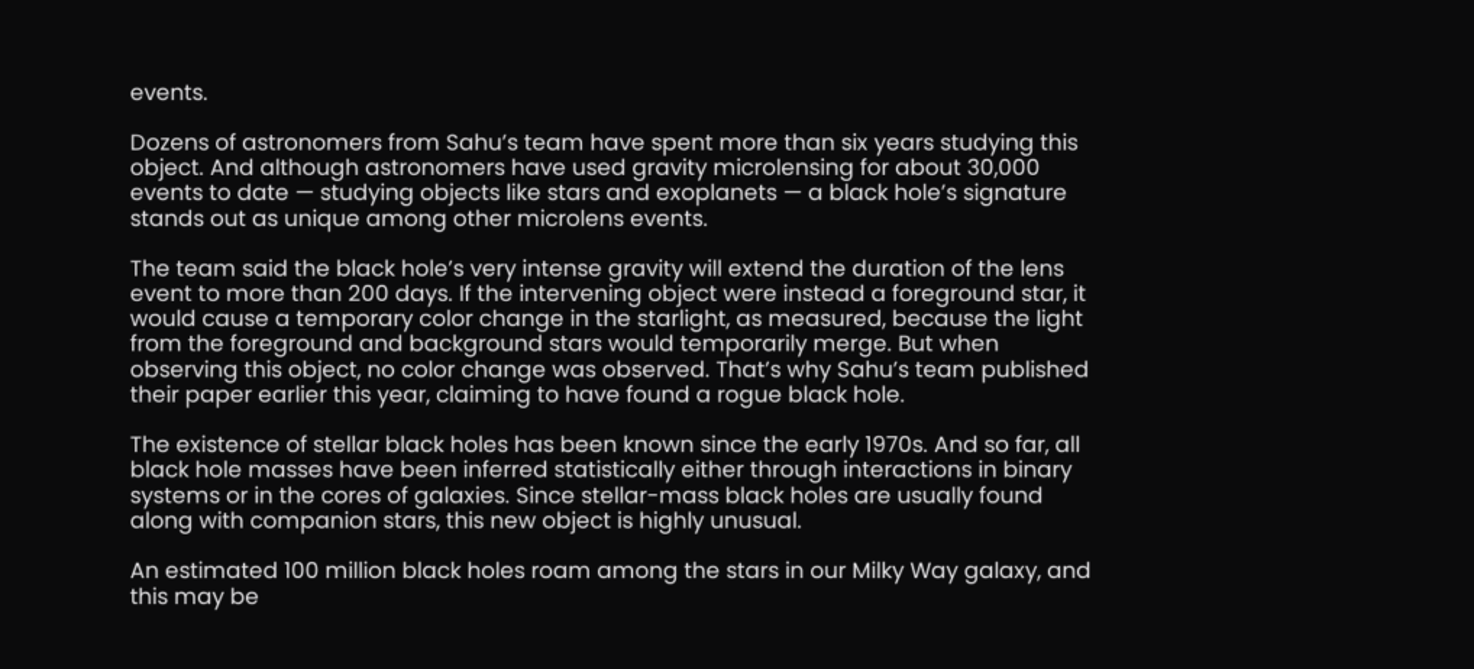events.

Dozens of astronomers from Sahu’s team have spent more than six years studying this object. And although astronomers have used gravity microlensing for about 30,000 events to date — studying objects like stars and exoplanets — a black hole’s signature stands out as unique among other microlens events.

The team said the black hole’s very intense gravity will extend the duration of the lens event to more than 200 days. If the intervening object were instead a foreground star, it would cause a temporary color change in the starlight, as measured, because the light from the foreground and background stars would temporarily merge. But when observing this object, no color change was observed. That’s why Sahu’s team published their paper earlier this year, claiming to have found a rogue black hole.

The existence of stellar black holes has been known since the early 1970s. And so far, all black hole masses have been inferred statistically either through interactions in binary systems or in the cores of galaxies. Since stellar-mass black holes are usually found along with companion stars, this new object is highly unusual.

An estimated 100 million black holes roam among the stars in our Milky Way galaxy, and this may be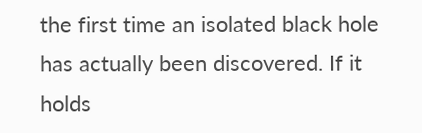the first time an isolated black hole has actually been discovered. If it holds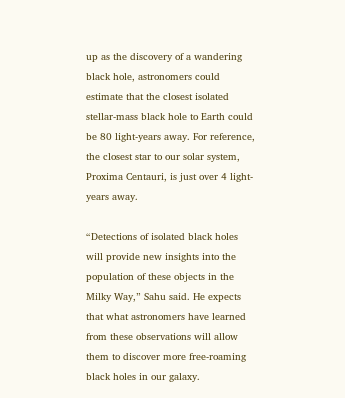up as the discovery of a wandering black hole, astronomers could estimate that the closest isolated stellar-mass black hole to Earth could be 80 light-years away. For reference, the closest star to our solar system, Proxima Centauri, is just over 4 light-years away.

“Detections of isolated black holes will provide new insights into the population of these objects in the Milky Way,” Sahu said. He expects that what astronomers have learned from these observations will allow them to discover more free-roaming black holes in our galaxy.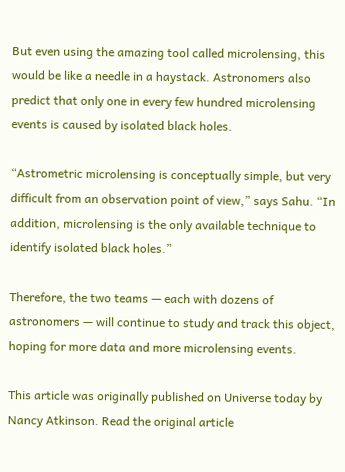But even using the amazing tool called microlensing, this would be like a needle in a haystack. Astronomers also predict that only one in every few hundred microlensing events is caused by isolated black holes.

“Astrometric microlensing is conceptually simple, but very difficult from an observation point of view,” says Sahu. “In addition, microlensing is the only available technique to identify isolated black holes.”

Therefore, the two teams — each with dozens of astronomers — will continue to study and track this object, hoping for more data and more microlensing events.

This article was originally published on Universe today by Nancy Atkinson. Read the original article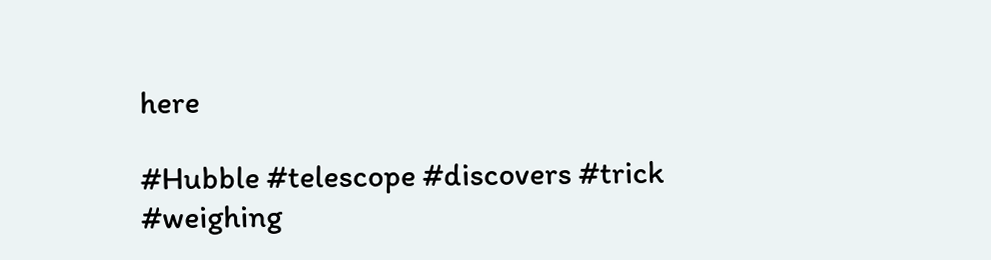here

#Hubble #telescope #discovers #trick #weighing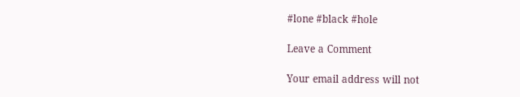#lone #black #hole

Leave a Comment

Your email address will not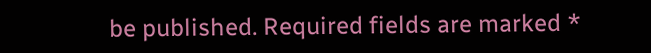be published. Required fields are marked *